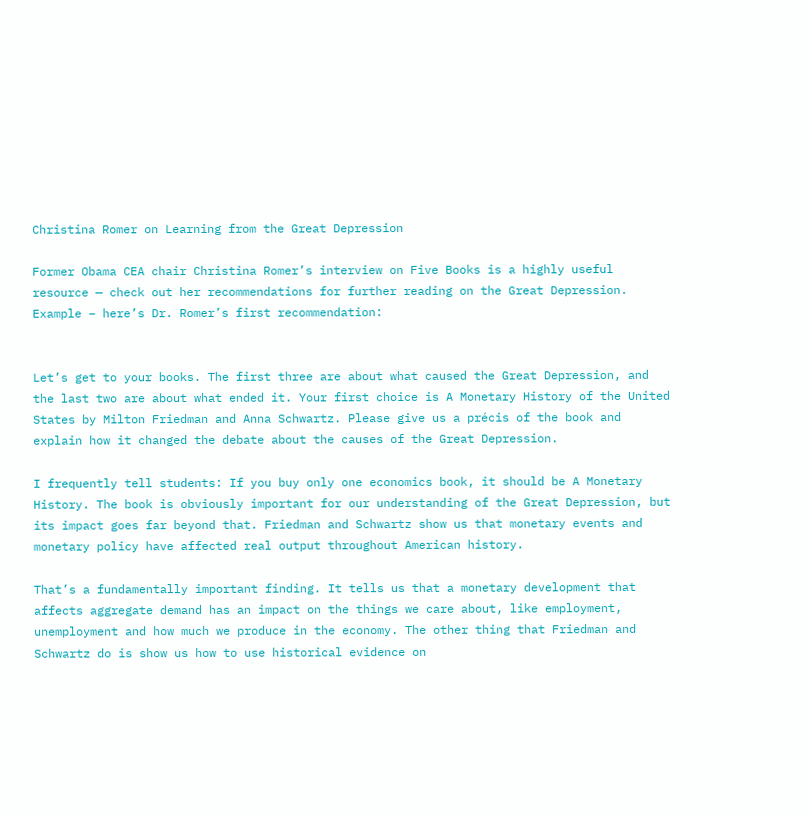Christina Romer on Learning from the Great Depression

Former Obama CEA chair Christina Romer’s interview on Five Books is a highly useful resource — check out her recommendations for further reading on the Great Depression. Example – here’s Dr. Romer’s first recommendation:


Let’s get to your books. The first three are about what caused the Great Depression, and the last two are about what ended it. Your first choice is A Monetary History of the United States by Milton Friedman and Anna Schwartz. Please give us a précis of the book and explain how it changed the debate about the causes of the Great Depression.

I frequently tell students: If you buy only one economics book, it should be A Monetary History. The book is obviously important for our understanding of the Great Depression, but its impact goes far beyond that. Friedman and Schwartz show us that monetary events and monetary policy have affected real output throughout American history.

That’s a fundamentally important finding. It tells us that a monetary development that affects aggregate demand has an impact on the things we care about, like employment, unemployment and how much we produce in the economy. The other thing that Friedman and Schwartz do is show us how to use historical evidence on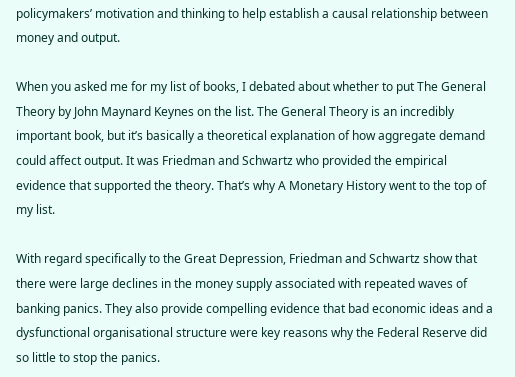policymakers’ motivation and thinking to help establish a causal relationship between money and output.

When you asked me for my list of books, I debated about whether to put The General Theory by John Maynard Keynes on the list. The General Theory is an incredibly important book, but it’s basically a theoretical explanation of how aggregate demand could affect output. It was Friedman and Schwartz who provided the empirical evidence that supported the theory. That’s why A Monetary History went to the top of my list.

With regard specifically to the Great Depression, Friedman and Schwartz show that there were large declines in the money supply associated with repeated waves of banking panics. They also provide compelling evidence that bad economic ideas and a dysfunctional organisational structure were key reasons why the Federal Reserve did so little to stop the panics.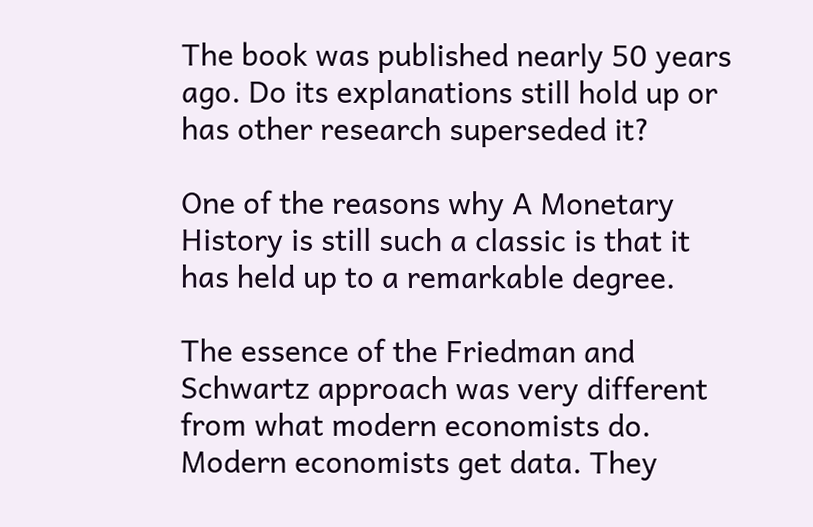The book was published nearly 50 years ago. Do its explanations still hold up or has other research superseded it?

One of the reasons why A Monetary History is still such a classic is that it has held up to a remarkable degree.

The essence of the Friedman and Schwartz approach was very different from what modern economists do. Modern economists get data. They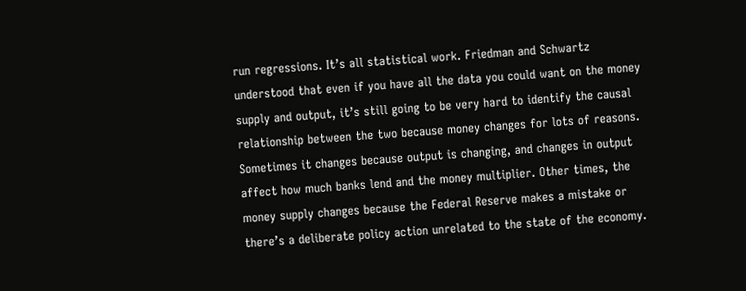run regressions. It’s all statistical work. Friedman and Schwartz understood that even if you have all the data you could want on the money supply and output, it’s still going to be very hard to identify the causal relationship between the two because money changes for lots of reasons. Sometimes it changes because output is changing, and changes in output affect how much banks lend and the money multiplier. Other times, the money supply changes because the Federal Reserve makes a mistake or there’s a deliberate policy action unrelated to the state of the economy.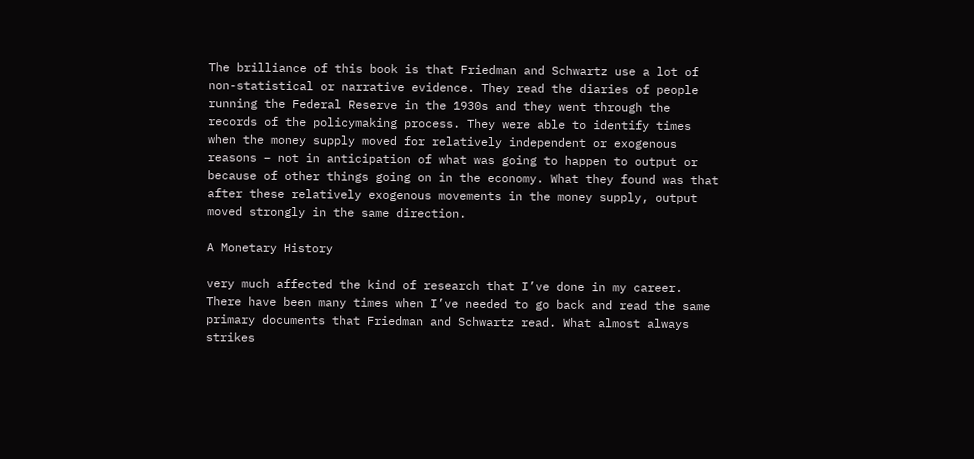The brilliance of this book is that Friedman and Schwartz use a lot of non-statistical or narrative evidence. They read the diaries of people running the Federal Reserve in the 1930s and they went through the records of the policymaking process. They were able to identify times when the money supply moved for relatively independent or exogenous reasons – not in anticipation of what was going to happen to output or because of other things going on in the economy. What they found was that after these relatively exogenous movements in the money supply, output moved strongly in the same direction.

A Monetary History

very much affected the kind of research that I’ve done in my career. There have been many times when I’ve needed to go back and read the same primary documents that Friedman and Schwartz read. What almost always strikes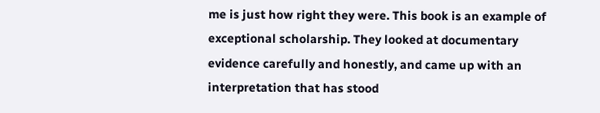me is just how right they were. This book is an example of exceptional scholarship. They looked at documentary evidence carefully and honestly, and came up with an interpretation that has stood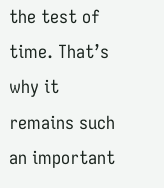the test of time. That’s why it remains such an important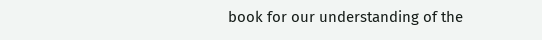book for our understanding of the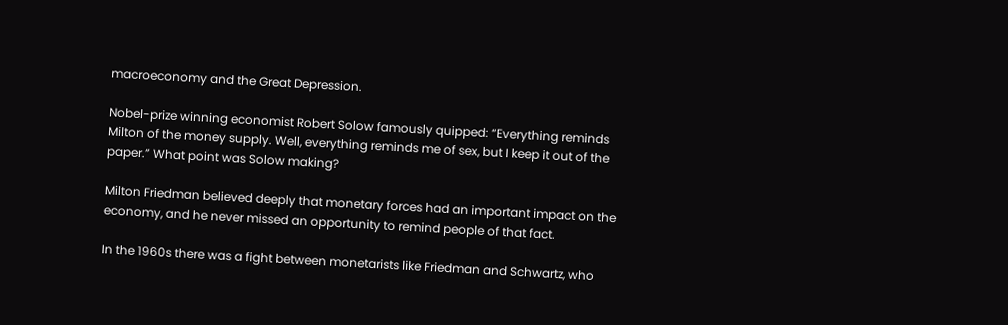macroeconomy and the Great Depression.

Nobel-prize winning economist Robert Solow famously quipped: “Everything reminds Milton of the money supply. Well, everything reminds me of sex, but I keep it out of the paper.” What point was Solow making?

Milton Friedman believed deeply that monetary forces had an important impact on the economy, and he never missed an opportunity to remind people of that fact.

In the 1960s there was a fight between monetarists like Friedman and Schwartz, who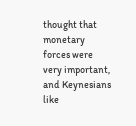thought that monetary forces were very important, and Keynesians like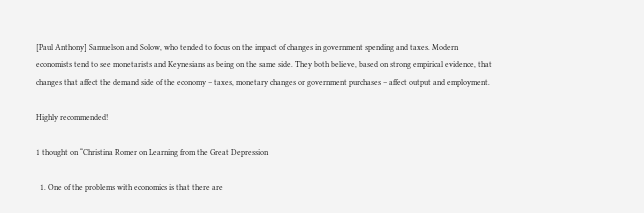[Paul Anthony] Samuelson and Solow, who tended to focus on the impact of changes in government spending and taxes. Modern economists tend to see monetarists and Keynesians as being on the same side. They both believe, based on strong empirical evidence, that changes that affect the demand side of the economy – taxes, monetary changes or government purchases – affect output and employment.

Highly recommended!

1 thought on “Christina Romer on Learning from the Great Depression

  1. One of the problems with economics is that there are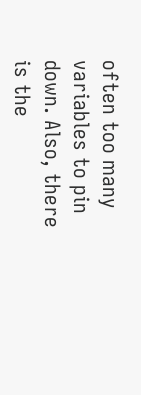often too many variables to pin down. Also, there is the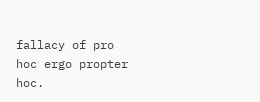fallacy of pro hoc ergo propter hoc.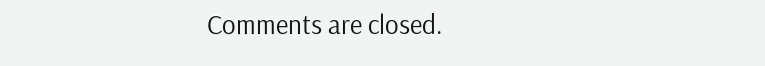Comments are closed.